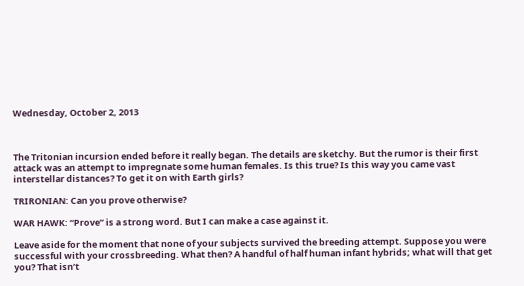Wednesday, October 2, 2013



The Tritonian incursion ended before it really began. The details are sketchy. But the rumor is their first attack was an attempt to impregnate some human females. Is this true? Is this way you came vast interstellar distances? To get it on with Earth girls?

TRIRONIAN: Can you prove otherwise?

WAR HAWK: “Prove” is a strong word. But I can make a case against it.

Leave aside for the moment that none of your subjects survived the breeding attempt. Suppose you were successful with your crossbreeding. What then? A handful of half human infant hybrids; what will that get you? That isn’t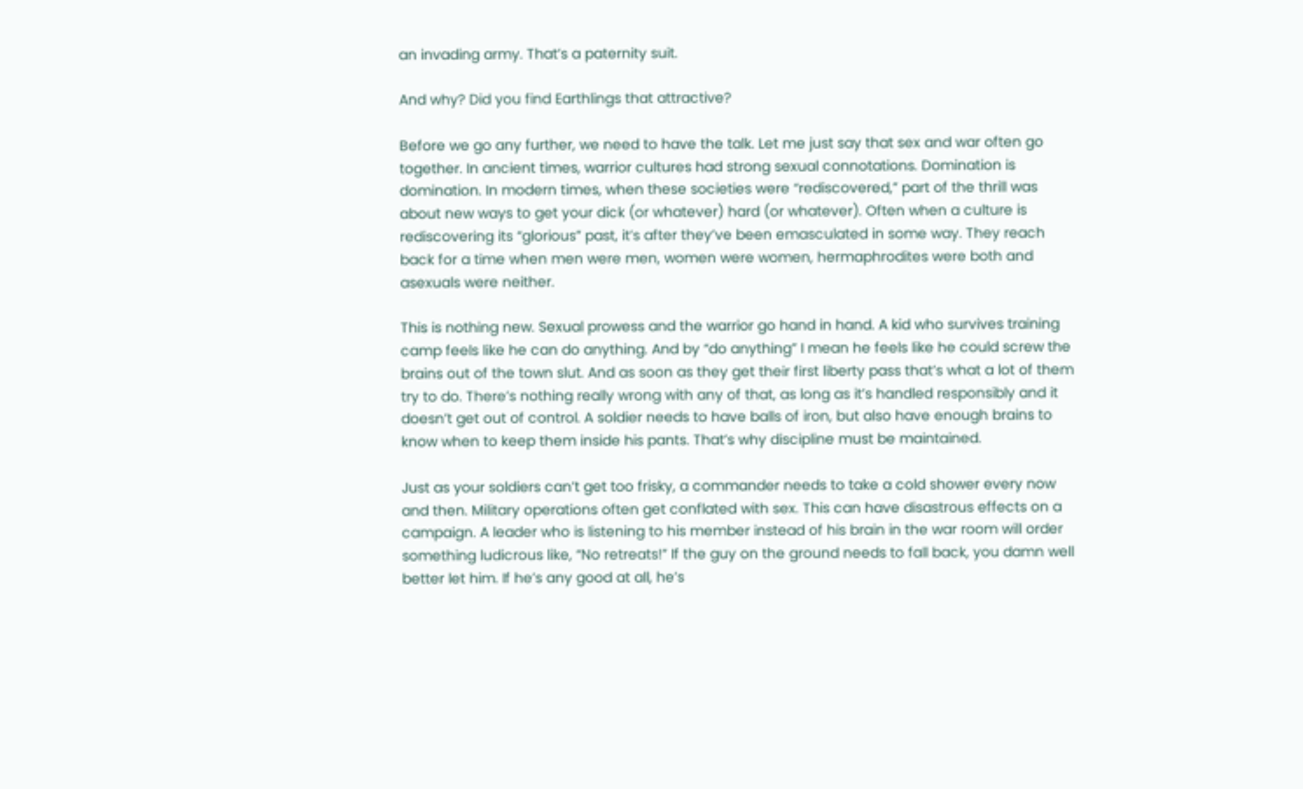an invading army. That’s a paternity suit.

And why? Did you find Earthlings that attractive?

Before we go any further, we need to have the talk. Let me just say that sex and war often go together. In ancient times, warrior cultures had strong sexual connotations. Domination is domination. In modern times, when these societies were “rediscovered,” part of the thrill was about new ways to get your dick (or whatever) hard (or whatever). Often when a culture is rediscovering its “glorious” past, it’s after they’ve been emasculated in some way. They reach back for a time when men were men, women were women, hermaphrodites were both and asexuals were neither.

This is nothing new. Sexual prowess and the warrior go hand in hand. A kid who survives training camp feels like he can do anything. And by “do anything” I mean he feels like he could screw the brains out of the town slut. And as soon as they get their first liberty pass that’s what a lot of them try to do. There’s nothing really wrong with any of that, as long as it’s handled responsibly and it doesn’t get out of control. A soldier needs to have balls of iron, but also have enough brains to know when to keep them inside his pants. That’s why discipline must be maintained.

Just as your soldiers can’t get too frisky, a commander needs to take a cold shower every now and then. Military operations often get conflated with sex. This can have disastrous effects on a campaign. A leader who is listening to his member instead of his brain in the war room will order something ludicrous like, “No retreats!” If the guy on the ground needs to fall back, you damn well better let him. If he’s any good at all, he’s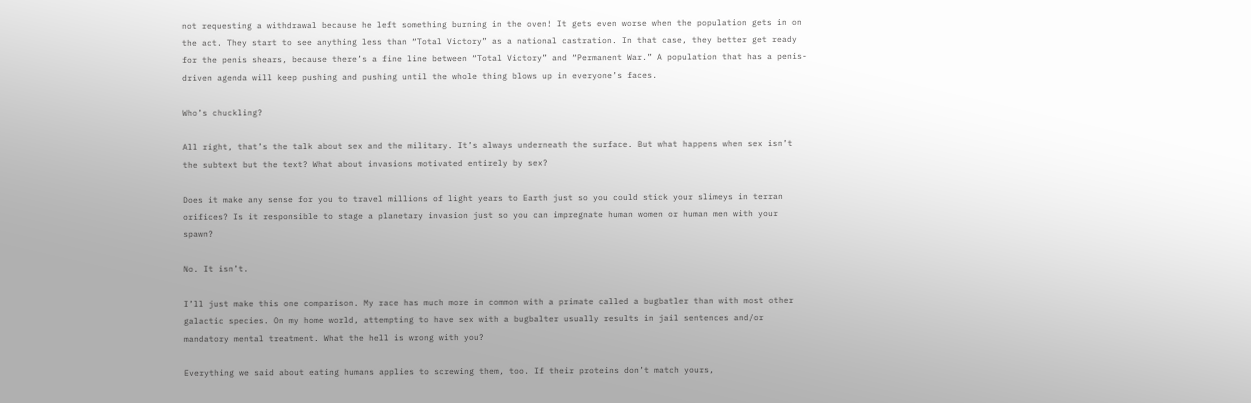not requesting a withdrawal because he left something burning in the oven! It gets even worse when the population gets in on the act. They start to see anything less than “Total Victory” as a national castration. In that case, they better get ready for the penis shears, because there’s a fine line between “Total Victory” and “Permanent War.” A population that has a penis-driven agenda will keep pushing and pushing until the whole thing blows up in everyone’s faces.

Who’s chuckling?

All right, that’s the talk about sex and the military. It’s always underneath the surface. But what happens when sex isn’t the subtext but the text? What about invasions motivated entirely by sex?

Does it make any sense for you to travel millions of light years to Earth just so you could stick your slimeys in terran orifices? Is it responsible to stage a planetary invasion just so you can impregnate human women or human men with your spawn?

No. It isn’t.

I’ll just make this one comparison. My race has much more in common with a primate called a bugbatler than with most other galactic species. On my home world, attempting to have sex with a bugbalter usually results in jail sentences and/or mandatory mental treatment. What the hell is wrong with you?

Everything we said about eating humans applies to screwing them, too. If their proteins don’t match yours,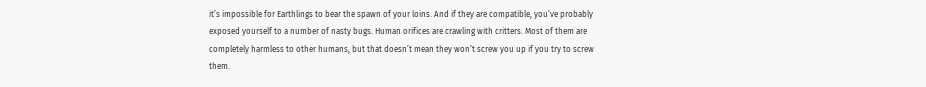it’s impossible for Earthlings to bear the spawn of your loins. And if they are compatible, you’ve probably exposed yourself to a number of nasty bugs. Human orifices are crawling with critters. Most of them are completely harmless to other humans, but that doesn’t mean they won’t screw you up if you try to screw them.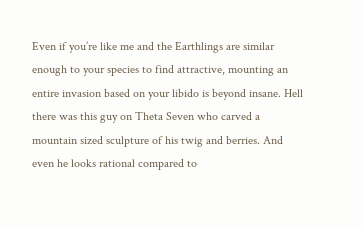Even if you’re like me and the Earthlings are similar enough to your species to find attractive, mounting an entire invasion based on your libido is beyond insane. Hell there was this guy on Theta Seven who carved a mountain sized sculpture of his twig and berries. And even he looks rational compared to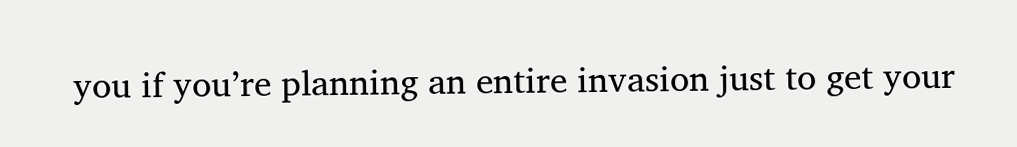you if you’re planning an entire invasion just to get your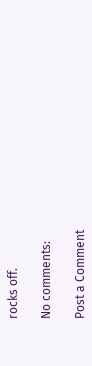rocks off.

No comments:

Post a Comment